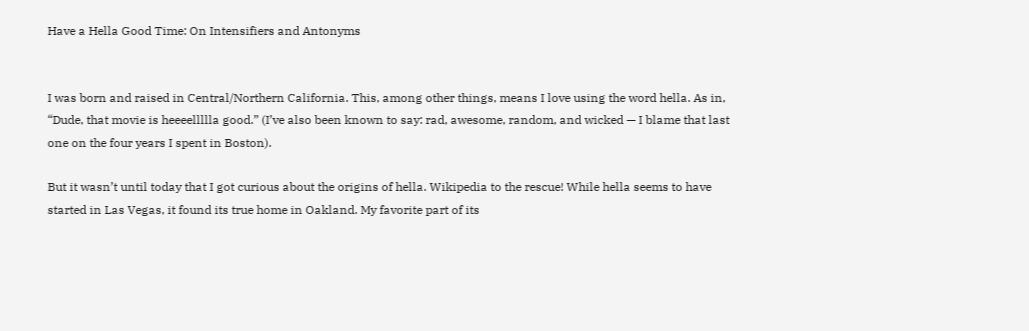Have a Hella Good Time: On Intensifiers and Antonyms


I was born and raised in Central/Northern California. This, among other things, means I love using the word hella. As in, “Dude, that movie is heeeellllla good.” (I’ve also been known to say: rad, awesome, random, and wicked — I blame that last one on the four years I spent in Boston).

But it wasn’t until today that I got curious about the origins of hella. Wikipedia to the rescue! While hella seems to have started in Las Vegas, it found its true home in Oakland. My favorite part of its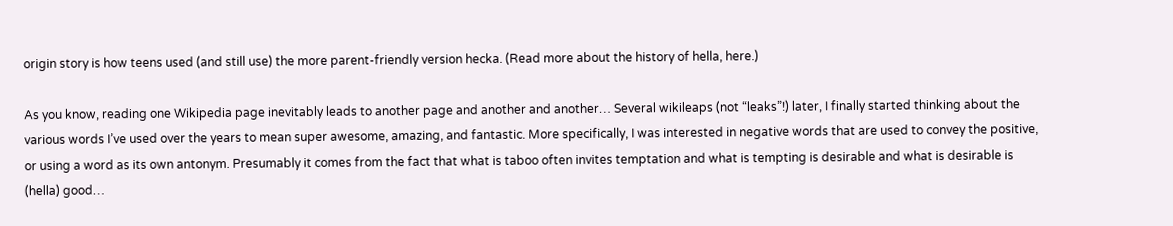origin story is how teens used (and still use) the more parent-friendly version hecka. (Read more about the history of hella, here.)

As you know, reading one Wikipedia page inevitably leads to another page and another and another… Several wikileaps (not “leaks”!) later, I finally started thinking about the various words I’ve used over the years to mean super awesome, amazing, and fantastic. More specifically, I was interested in negative words that are used to convey the positive, or using a word as its own antonym. Presumably it comes from the fact that what is taboo often invites temptation and what is tempting is desirable and what is desirable is (hella) good…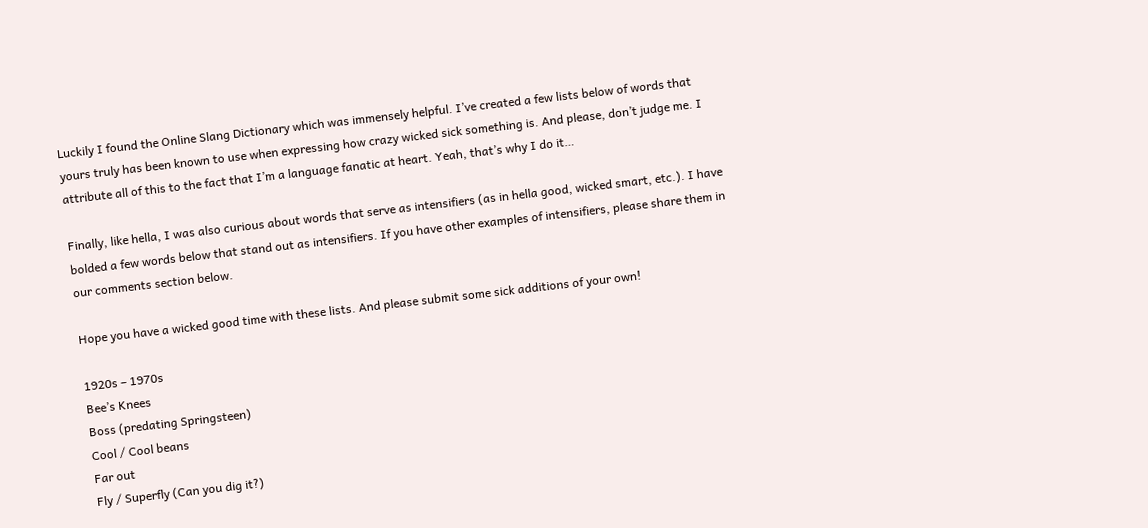Luckily I found the Online Slang Dictionary which was immensely helpful. I’ve created a few lists below of words that yours truly has been known to use when expressing how crazy wicked sick something is. And please, don’t judge me. I attribute all of this to the fact that I’m a language fanatic at heart. Yeah, that’s why I do it…

Finally, like hella, I was also curious about words that serve as intensifiers (as in hella good, wicked smart, etc.). I have bolded a few words below that stand out as intensifiers. If you have other examples of intensifiers, please share them in our comments section below.

Hope you have a wicked good time with these lists. And please submit some sick additions of your own!

1920s – 1970s
Bee’s Knees
Boss (predating Springsteen)
Cool / Cool beans
Far out
Fly / Superfly (Can you dig it?)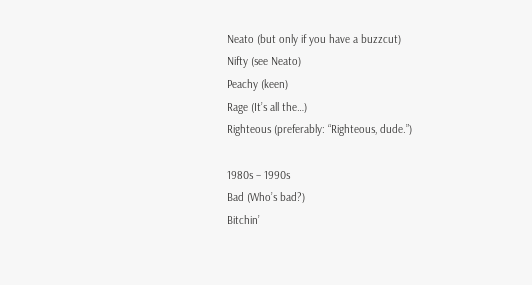Neato (but only if you have a buzzcut)
Nifty (see Neato)
Peachy (keen)
Rage (It’s all the…)
Righteous (preferably: “Righteous, dude.”)

1980s – 1990s
Bad (Who’s bad?)
Bitchin’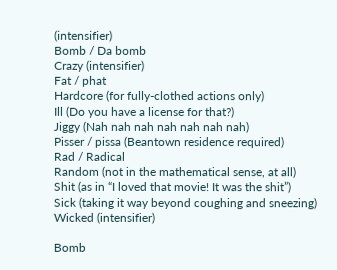(intensifier)
Bomb / Da bomb
Crazy (intensifier)
Fat / phat
Hardcore (for fully-clothed actions only)
Ill (Do you have a license for that?)
Jiggy (Nah nah nah nah nah nah nah)
Pisser / pissa (Beantown residence required)
Rad / Radical
Random (not in the mathematical sense, at all)
Shit (as in “I loved that movie! It was the shit”)
Sick (taking it way beyond coughing and sneezing)
Wicked (intensifier)

Bomb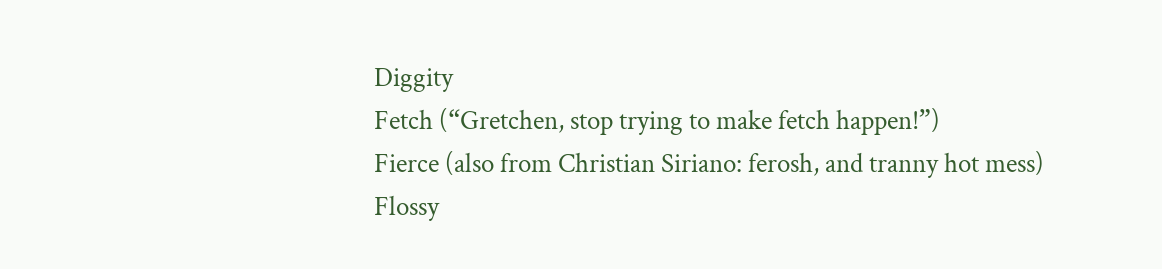Diggity
Fetch (“Gretchen, stop trying to make fetch happen!”)
Fierce (also from Christian Siriano: ferosh, and tranny hot mess)
Flossy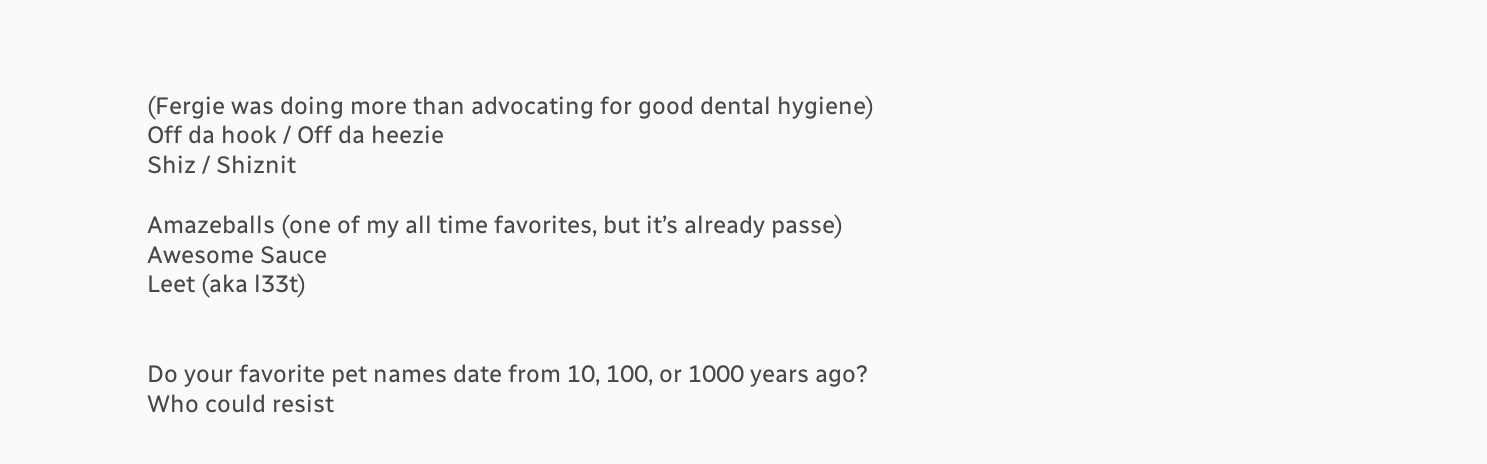(Fergie was doing more than advocating for good dental hygiene)
Off da hook / Off da heezie
Shiz / Shiznit

Amazeballs (one of my all time favorites, but it’s already passe)
Awesome Sauce
Leet (aka l33t)


Do your favorite pet names date from 10, 100, or 1000 years ago?
Who could resist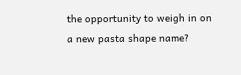the opportunity to weigh in on a new pasta shape name?